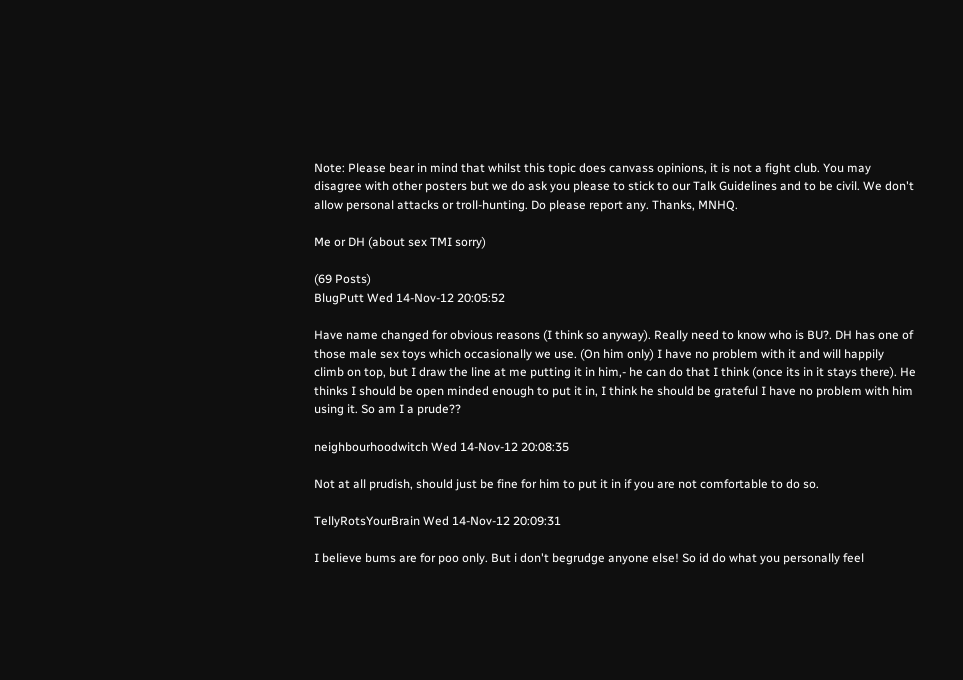Note: Please bear in mind that whilst this topic does canvass opinions, it is not a fight club. You may disagree with other posters but we do ask you please to stick to our Talk Guidelines and to be civil. We don't allow personal attacks or troll-hunting. Do please report any. Thanks, MNHQ.

Me or DH (about sex TMI sorry)

(69 Posts)
BlugPutt Wed 14-Nov-12 20:05:52

Have name changed for obvious reasons (I think so anyway). Really need to know who is BU?. DH has one of those male sex toys which occasionally we use. (On him only) I have no problem with it and will happily climb on top, but I draw the line at me putting it in him,- he can do that I think (once its in it stays there). He thinks I should be open minded enough to put it in, I think he should be grateful I have no problem with him using it. So am I a prude??

neighbourhoodwitch Wed 14-Nov-12 20:08:35

Not at all prudish, should just be fine for him to put it in if you are not comfortable to do so.

TellyRotsYourBrain Wed 14-Nov-12 20:09:31

I believe bums are for poo only. But i don't begrudge anyone else! So id do what you personally feel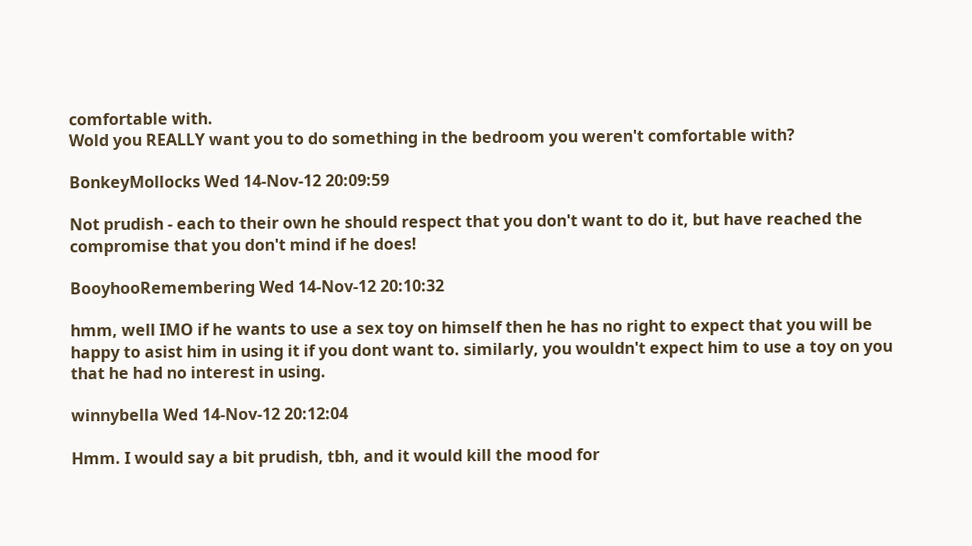comfortable with.
Wold you REALLY want you to do something in the bedroom you weren't comfortable with?

BonkeyMollocks Wed 14-Nov-12 20:09:59

Not prudish - each to their own he should respect that you don't want to do it, but have reached the compromise that you don't mind if he does!

BooyhooRemembering Wed 14-Nov-12 20:10:32

hmm, well IMO if he wants to use a sex toy on himself then he has no right to expect that you will be happy to asist him in using it if you dont want to. similarly, you wouldn't expect him to use a toy on you that he had no interest in using.

winnybella Wed 14-Nov-12 20:12:04

Hmm. I would say a bit prudish, tbh, and it would kill the mood for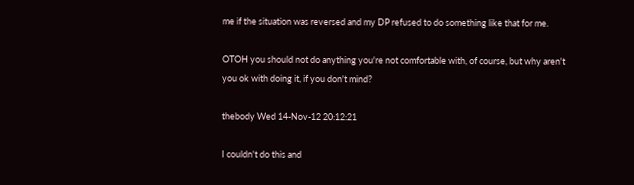me if the situation was reversed and my DP refused to do something like that for me.

OTOH you should not do anything you're not comfortable with, of course, but why aren't you ok with doing it, if you don't mind?

thebody Wed 14-Nov-12 20:12:21

I couldn't do this and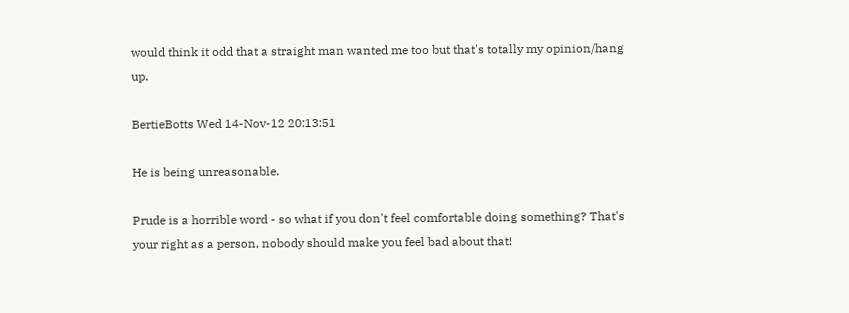would think it odd that a straight man wanted me too but that's totally my opinion/hang up.

BertieBotts Wed 14-Nov-12 20:13:51

He is being unreasonable.

Prude is a horrible word - so what if you don't feel comfortable doing something? That's your right as a person, nobody should make you feel bad about that!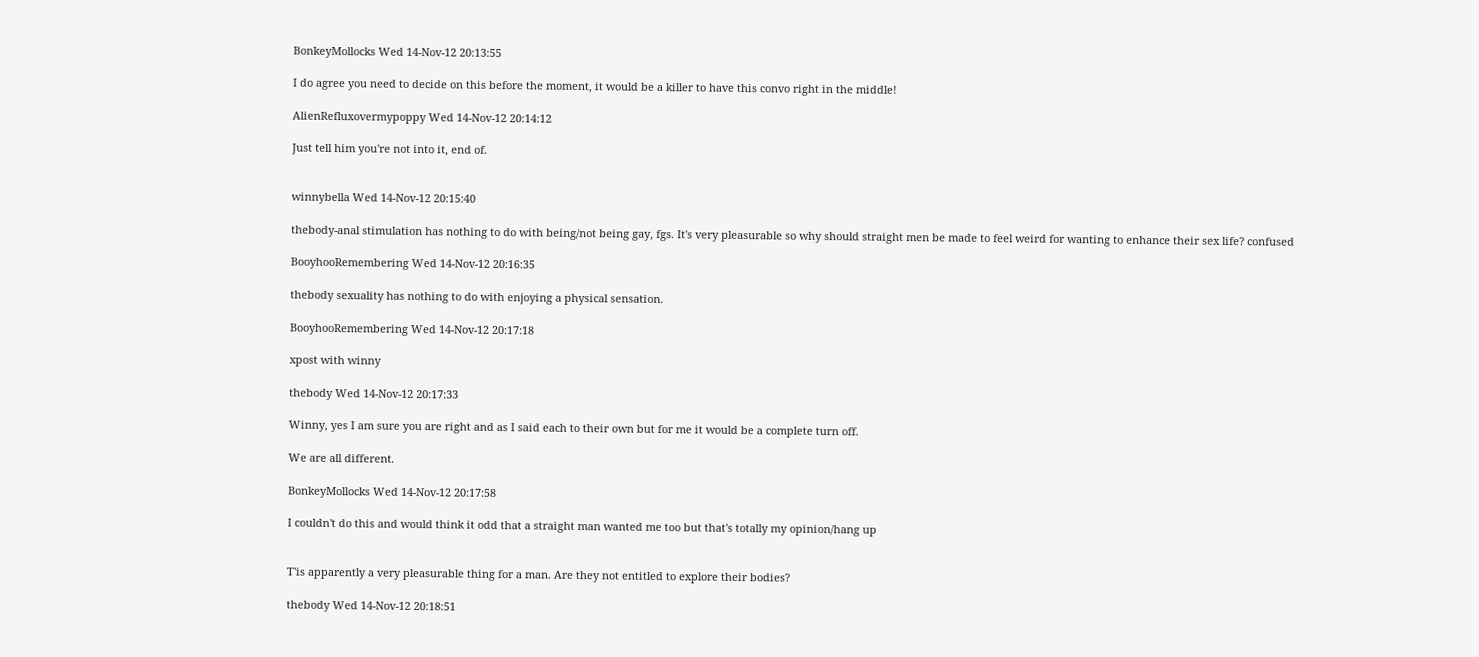BonkeyMollocks Wed 14-Nov-12 20:13:55

I do agree you need to decide on this before the moment, it would be a killer to have this convo right in the middle!

AlienRefluxovermypoppy Wed 14-Nov-12 20:14:12

Just tell him you're not into it, end of.


winnybella Wed 14-Nov-12 20:15:40

thebody-anal stimulation has nothing to do with being/not being gay, fgs. It's very pleasurable so why should straight men be made to feel weird for wanting to enhance their sex life? confused

BooyhooRemembering Wed 14-Nov-12 20:16:35

thebody sexuality has nothing to do with enjoying a physical sensation.

BooyhooRemembering Wed 14-Nov-12 20:17:18

xpost with winny

thebody Wed 14-Nov-12 20:17:33

Winny, yes I am sure you are right and as I said each to their own but for me it would be a complete turn off.

We are all different.

BonkeyMollocks Wed 14-Nov-12 20:17:58

I couldn't do this and would think it odd that a straight man wanted me too but that's totally my opinion/hang up


T'is apparently a very pleasurable thing for a man. Are they not entitled to explore their bodies?

thebody Wed 14-Nov-12 20:18:51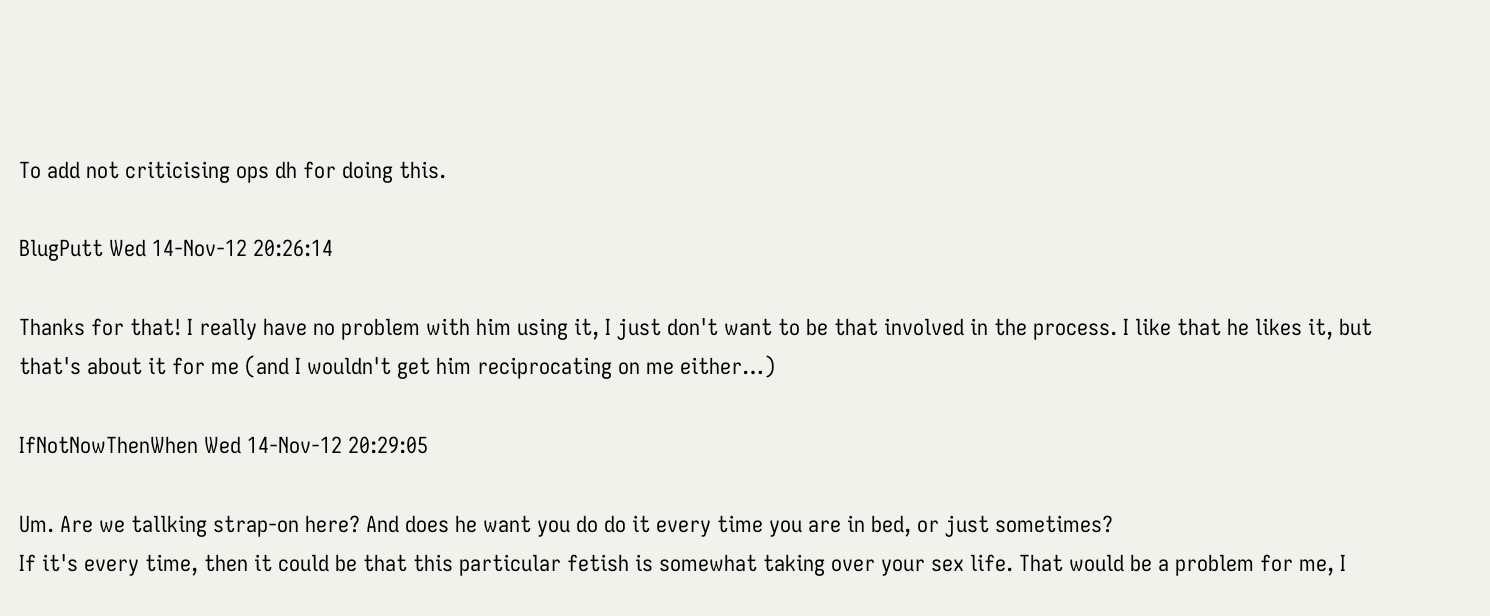To add not criticising ops dh for doing this.

BlugPutt Wed 14-Nov-12 20:26:14

Thanks for that! I really have no problem with him using it, I just don't want to be that involved in the process. I like that he likes it, but that's about it for me (and I wouldn't get him reciprocating on me either…)

IfNotNowThenWhen Wed 14-Nov-12 20:29:05

Um. Are we tallking strap-on here? And does he want you do do it every time you are in bed, or just sometimes?
If it's every time, then it could be that this particular fetish is somewhat taking over your sex life. That would be a problem for me, I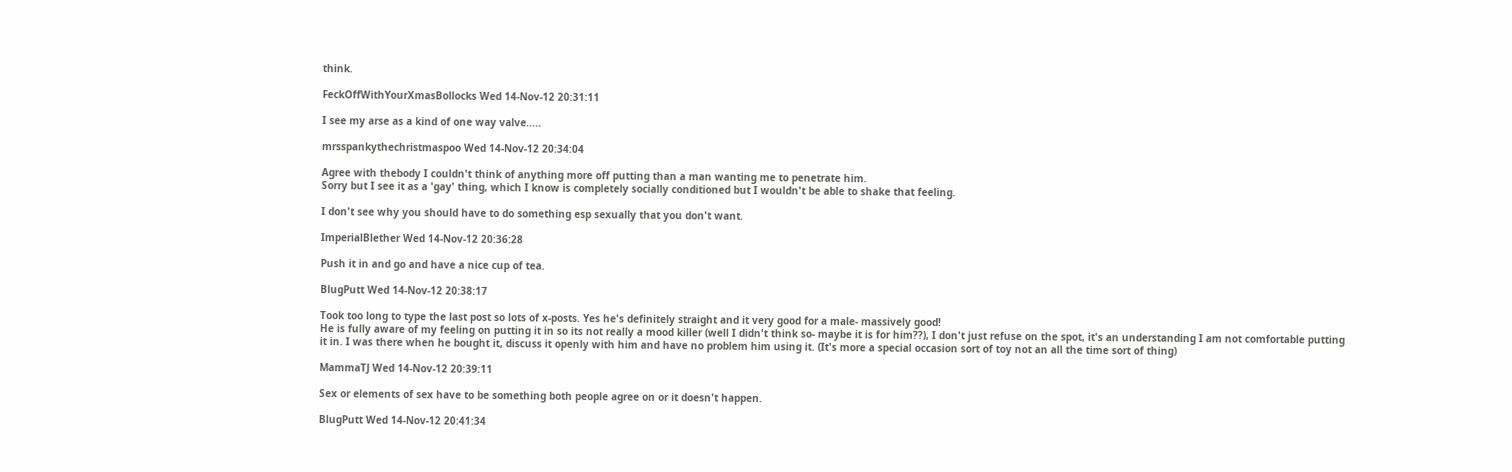think.

FeckOffWithYourXmasBollocks Wed 14-Nov-12 20:31:11

I see my arse as a kind of one way valve.....

mrsspankythechristmaspoo Wed 14-Nov-12 20:34:04

Agree with thebody I couldn't think of anything more off putting than a man wanting me to penetrate him.
Sorry but I see it as a 'gay' thing, which I know is completely socially conditioned but I wouldn't be able to shake that feeling.

I don't see why you should have to do something esp sexually that you don't want.

ImperialBlether Wed 14-Nov-12 20:36:28

Push it in and go and have a nice cup of tea.

BlugPutt Wed 14-Nov-12 20:38:17

Took too long to type the last post so lots of x-posts. Yes he's definitely straight and it very good for a male- massively good!
He is fully aware of my feeling on putting it in so its not really a mood killer (well I didn't think so- maybe it is for him??), I don't just refuse on the spot, it's an understanding I am not comfortable putting it in. I was there when he bought it, discuss it openly with him and have no problem him using it. (It's more a special occasion sort of toy not an all the time sort of thing)

MammaTJ Wed 14-Nov-12 20:39:11

Sex or elements of sex have to be something both people agree on or it doesn't happen.

BlugPutt Wed 14-Nov-12 20:41:34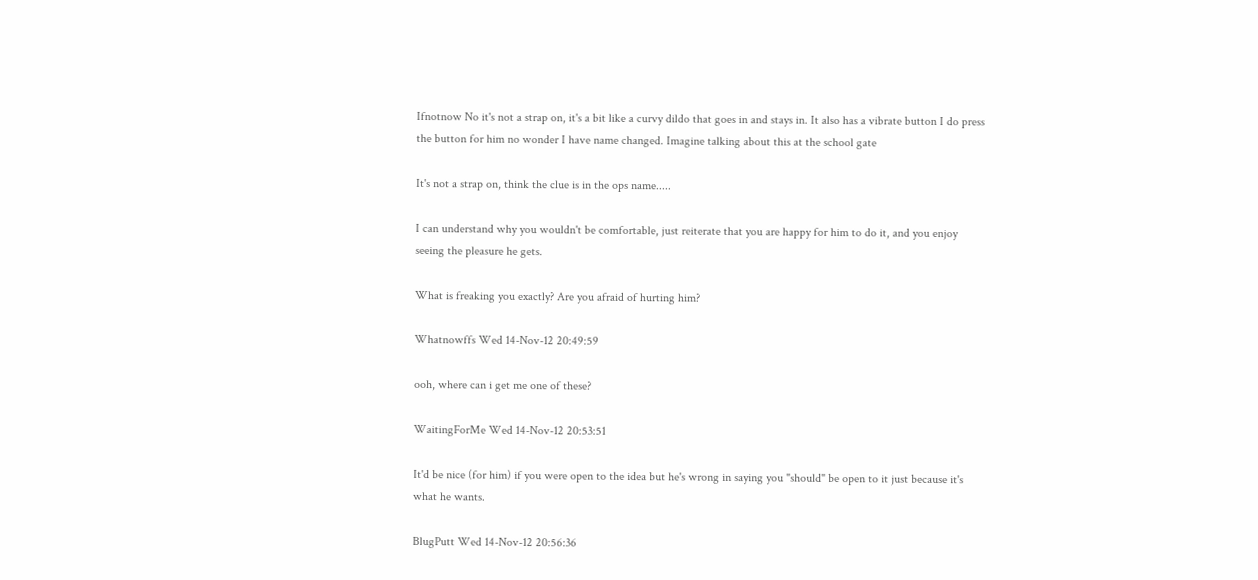Ifnotnow No it's not a strap on, it's a bit like a curvy dildo that goes in and stays in. It also has a vibrate button I do press the button for him no wonder I have name changed. Imagine talking about this at the school gate

It's not a strap on, think the clue is in the ops name.....

I can understand why you wouldn't be comfortable, just reiterate that you are happy for him to do it, and you enjoy seeing the pleasure he gets.

What is freaking you exactly? Are you afraid of hurting him?

Whatnowffs Wed 14-Nov-12 20:49:59

ooh, where can i get me one of these?

WaitingForMe Wed 14-Nov-12 20:53:51

It'd be nice (for him) if you were open to the idea but he's wrong in saying you "should" be open to it just because it's what he wants.

BlugPutt Wed 14-Nov-12 20:56:36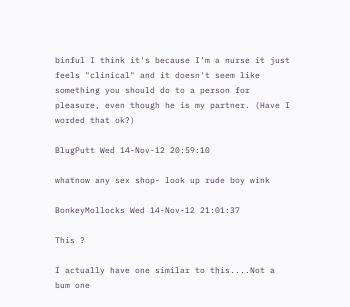binful I think it's because I'm a nurse it just feels "clinical" and it doesn't seem like something you should do to a person for pleasure, even though he is my partner. (Have I worded that ok?)

BlugPutt Wed 14-Nov-12 20:59:10

whatnow any sex shop- look up rude boy wink

BonkeyMollocks Wed 14-Nov-12 21:01:37

This ?

I actually have one similar to this....Not a bum one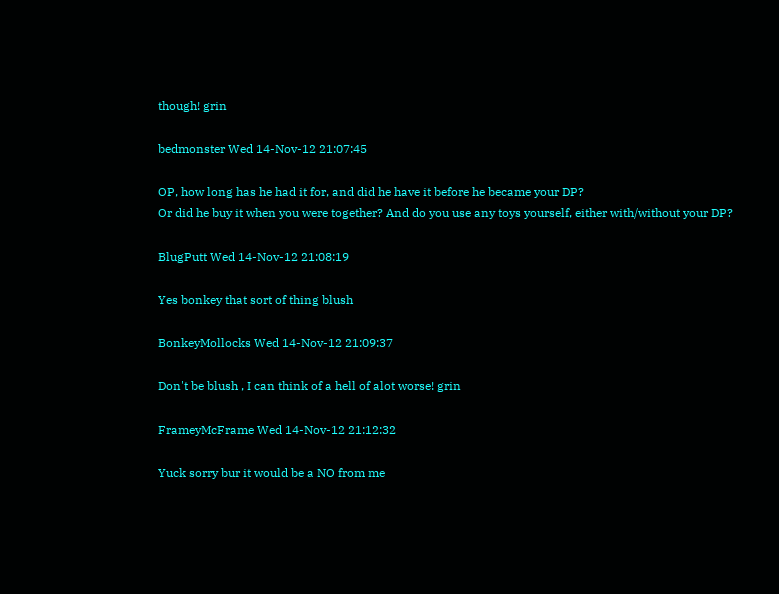though! grin

bedmonster Wed 14-Nov-12 21:07:45

OP, how long has he had it for, and did he have it before he became your DP?
Or did he buy it when you were together? And do you use any toys yourself, either with/without your DP?

BlugPutt Wed 14-Nov-12 21:08:19

Yes bonkey that sort of thing blush

BonkeyMollocks Wed 14-Nov-12 21:09:37

Don't be blush , I can think of a hell of alot worse! grin

FrameyMcFrame Wed 14-Nov-12 21:12:32

Yuck sorry bur it would be a NO from me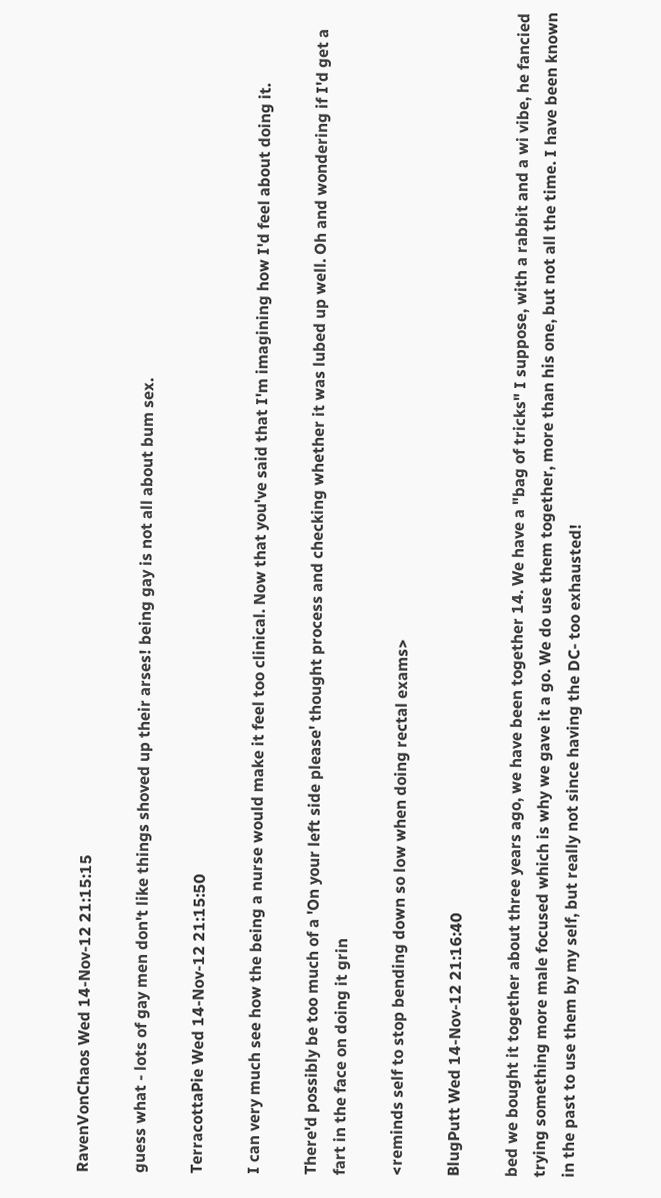RavenVonChaos Wed 14-Nov-12 21:15:15

guess what - lots of gay men don't like things shoved up their arses! being gay is not all about bum sex.

TerracottaPie Wed 14-Nov-12 21:15:50

I can very much see how the being a nurse would make it feel too clinical. Now that you've said that I'm imagining how I'd feel about doing it.

There'd possibly be too much of a 'On your left side please' thought process and checking whether it was lubed up well. Oh and wondering if I'd get a fart in the face on doing it grin

<reminds self to stop bending down so low when doing rectal exams>

BlugPutt Wed 14-Nov-12 21:16:40

bed we bought it together about three years ago, we have been together 14. We have a "bag of tricks" I suppose, with a rabbit and a wi vibe, he fancied trying something more male focused which is why we gave it a go. We do use them together, more than his one, but not all the time. I have been known in the past to use them by my self, but really not since having the DC- too exhausted!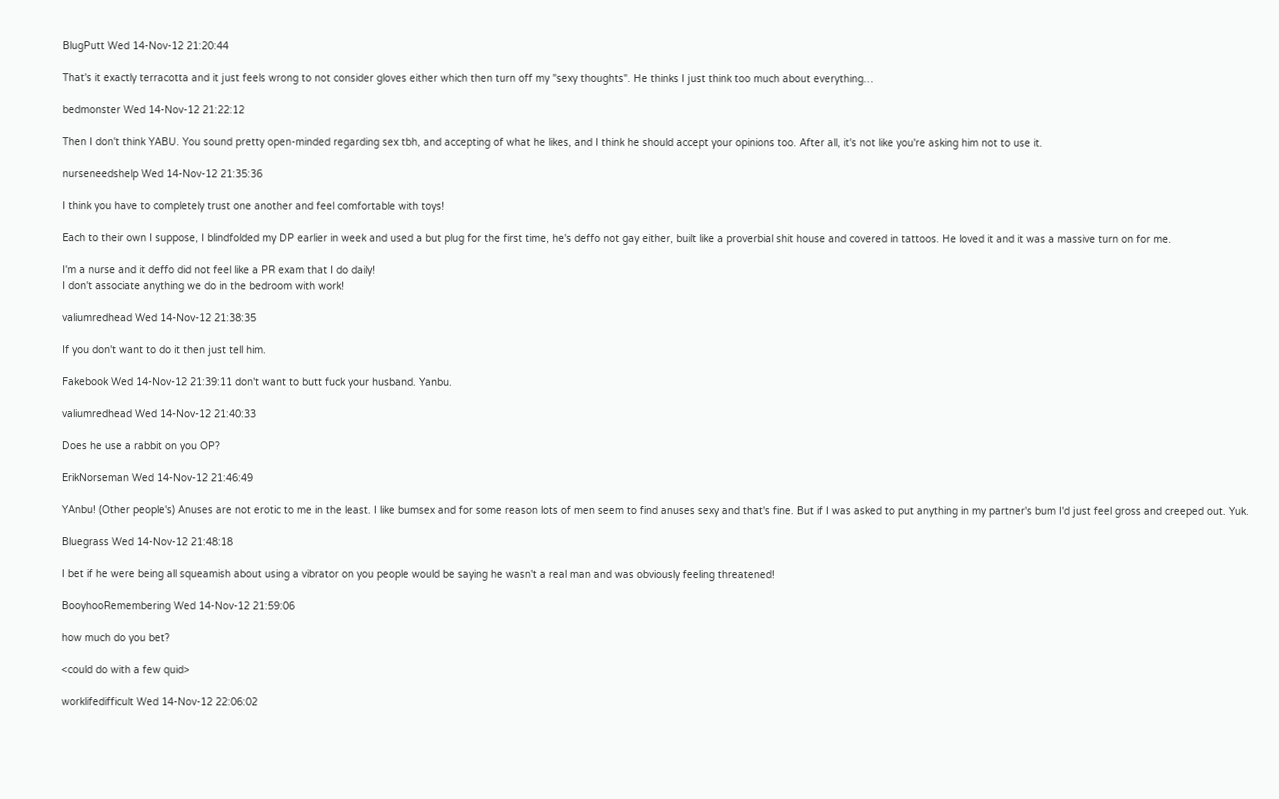BlugPutt Wed 14-Nov-12 21:20:44

That's it exactly terracotta and it just feels wrong to not consider gloves either which then turn off my "sexy thoughts". He thinks I just think too much about everything…

bedmonster Wed 14-Nov-12 21:22:12

Then I don't think YABU. You sound pretty open-minded regarding sex tbh, and accepting of what he likes, and I think he should accept your opinions too. After all, it's not like you're asking him not to use it.

nurseneedshelp Wed 14-Nov-12 21:35:36

I think you have to completely trust one another and feel comfortable with toys!

Each to their own I suppose, I blindfolded my DP earlier in week and used a but plug for the first time, he's deffo not gay either, built like a proverbial shit house and covered in tattoos. He loved it and it was a massive turn on for me.

I'm a nurse and it deffo did not feel like a PR exam that I do daily!
I don't associate anything we do in the bedroom with work!

valiumredhead Wed 14-Nov-12 21:38:35

If you don't want to do it then just tell him.

Fakebook Wed 14-Nov-12 21:39:11 don't want to butt fuck your husband. Yanbu.

valiumredhead Wed 14-Nov-12 21:40:33

Does he use a rabbit on you OP?

ErikNorseman Wed 14-Nov-12 21:46:49

YAnbu! (Other people's) Anuses are not erotic to me in the least. I like bumsex and for some reason lots of men seem to find anuses sexy and that's fine. But if I was asked to put anything in my partner's bum I'd just feel gross and creeped out. Yuk.

Bluegrass Wed 14-Nov-12 21:48:18

I bet if he were being all squeamish about using a vibrator on you people would be saying he wasn't a real man and was obviously feeling threatened!

BooyhooRemembering Wed 14-Nov-12 21:59:06

how much do you bet?

<could do with a few quid>

worklifedifficult Wed 14-Nov-12 22:06:02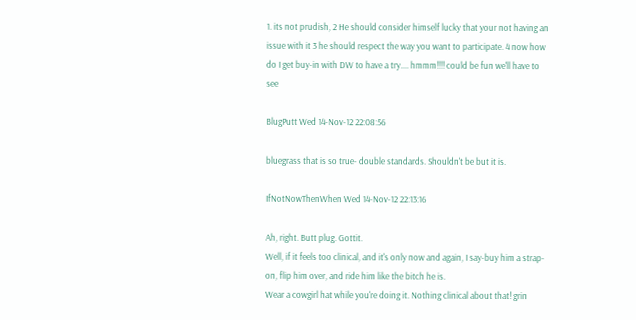1. its not prudish, 2 He should consider himself lucky that your not having an issue with it 3 he should respect the way you want to participate. 4 now how do I get buy-in with DW to have a try.... hmmm!!!! could be fun we'll have to see

BlugPutt Wed 14-Nov-12 22:08:56

bluegrass that is so true- double standards. Shouldn't be but it is.

IfNotNowThenWhen Wed 14-Nov-12 22:13:16

Ah, right. Butt plug. Gottit.
Well, if it feels too clinical, and it's only now and again, I say-buy him a strap-on, flip him over, and ride him like the bitch he is.
Wear a cowgirl hat while you're doing it. Nothing clinical about that! grin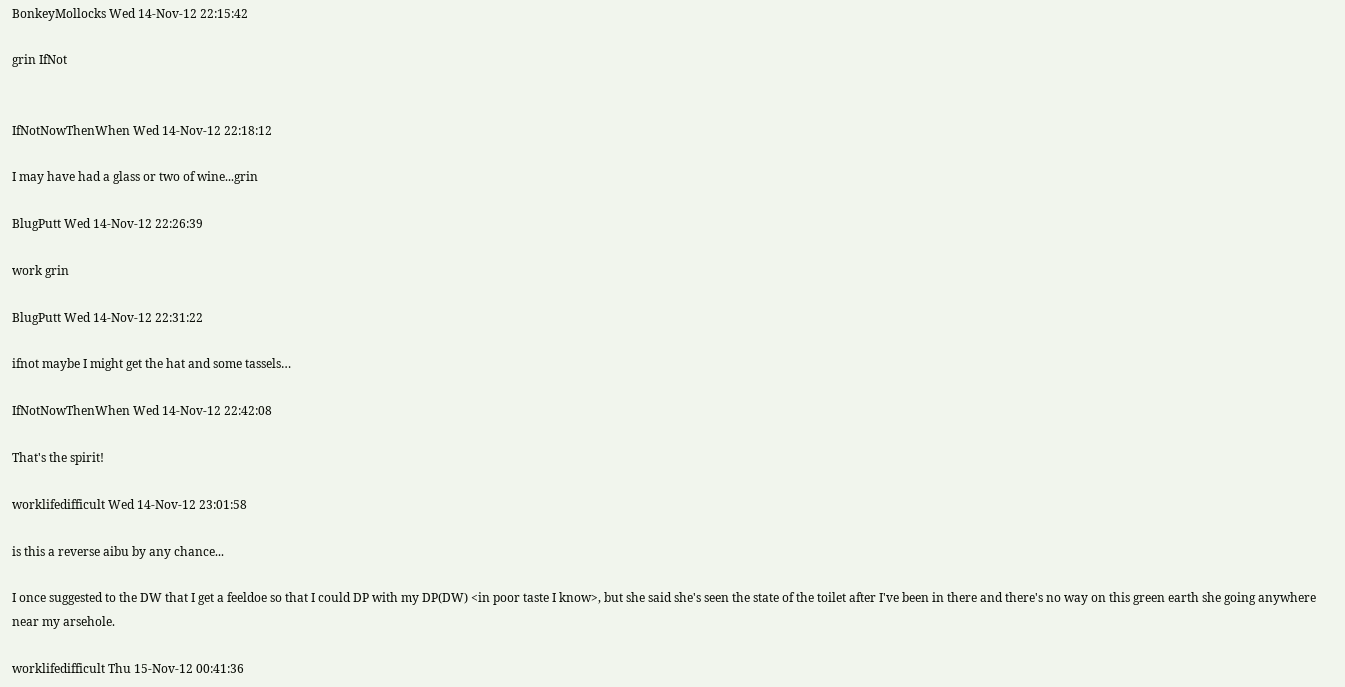BonkeyMollocks Wed 14-Nov-12 22:15:42

grin IfNot


IfNotNowThenWhen Wed 14-Nov-12 22:18:12

I may have had a glass or two of wine...grin

BlugPutt Wed 14-Nov-12 22:26:39

work grin

BlugPutt Wed 14-Nov-12 22:31:22

ifnot maybe I might get the hat and some tassels…

IfNotNowThenWhen Wed 14-Nov-12 22:42:08

That's the spirit!

worklifedifficult Wed 14-Nov-12 23:01:58

is this a reverse aibu by any chance...

I once suggested to the DW that I get a feeldoe so that I could DP with my DP(DW) <in poor taste I know>, but she said she's seen the state of the toilet after I've been in there and there's no way on this green earth she going anywhere near my arsehole.

worklifedifficult Thu 15-Nov-12 00:41:36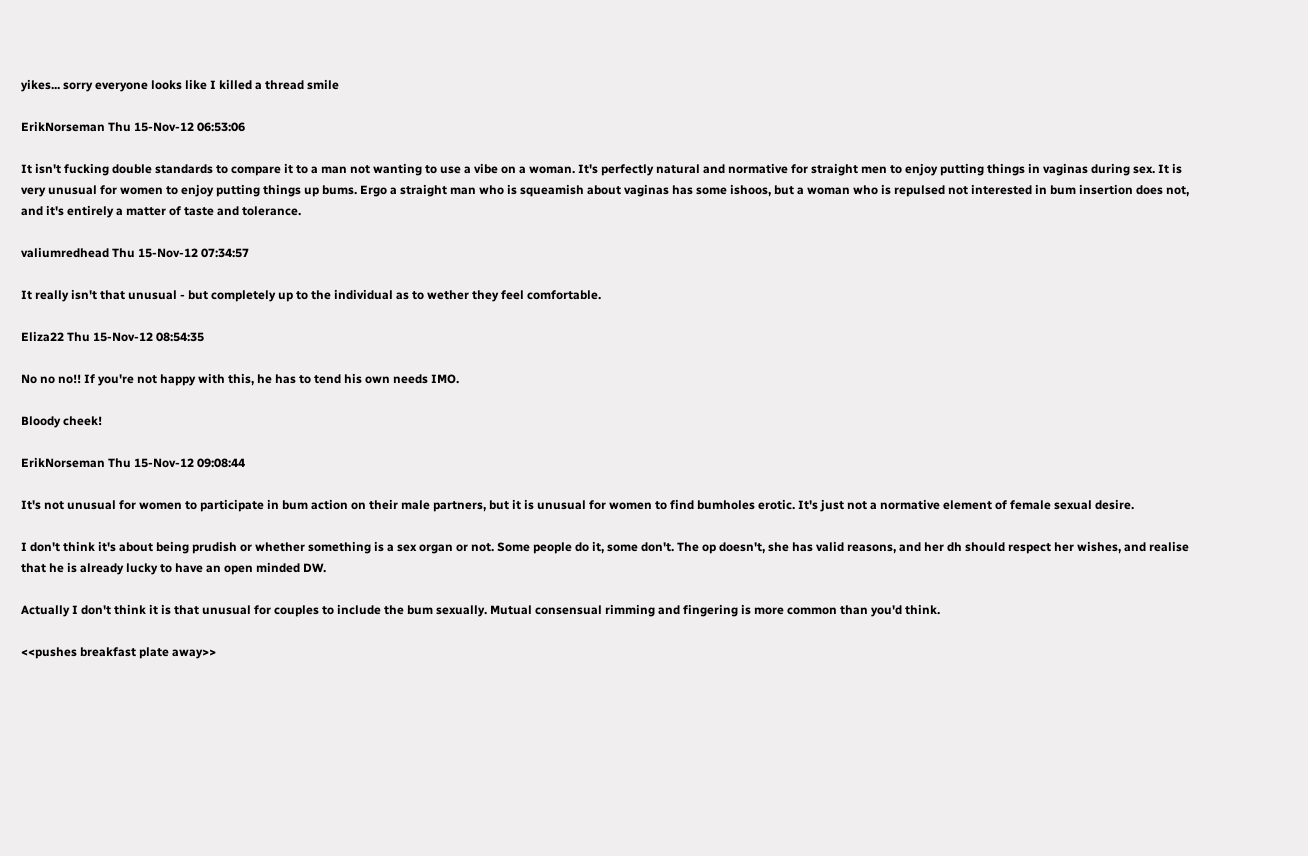yikes... sorry everyone looks like I killed a thread smile

ErikNorseman Thu 15-Nov-12 06:53:06

It isn't fucking double standards to compare it to a man not wanting to use a vibe on a woman. It's perfectly natural and normative for straight men to enjoy putting things in vaginas during sex. It is very unusual for women to enjoy putting things up bums. Ergo a straight man who is squeamish about vaginas has some ishoos, but a woman who is repulsed not interested in bum insertion does not, and it's entirely a matter of taste and tolerance.

valiumredhead Thu 15-Nov-12 07:34:57

It really isn't that unusual - but completely up to the individual as to wether they feel comfortable.

Eliza22 Thu 15-Nov-12 08:54:35

No no no!! If you're not happy with this, he has to tend his own needs IMO.

Bloody cheek!

ErikNorseman Thu 15-Nov-12 09:08:44

It's not unusual for women to participate in bum action on their male partners, but it is unusual for women to find bumholes erotic. It's just not a normative element of female sexual desire.

I don't think it's about being prudish or whether something is a sex organ or not. Some people do it, some don't. The op doesn't, she has valid reasons, and her dh should respect her wishes, and realise that he is already lucky to have an open minded DW.

Actually I don't think it is that unusual for couples to include the bum sexually. Mutual consensual rimming and fingering is more common than you'd think.

<<pushes breakfast plate away>>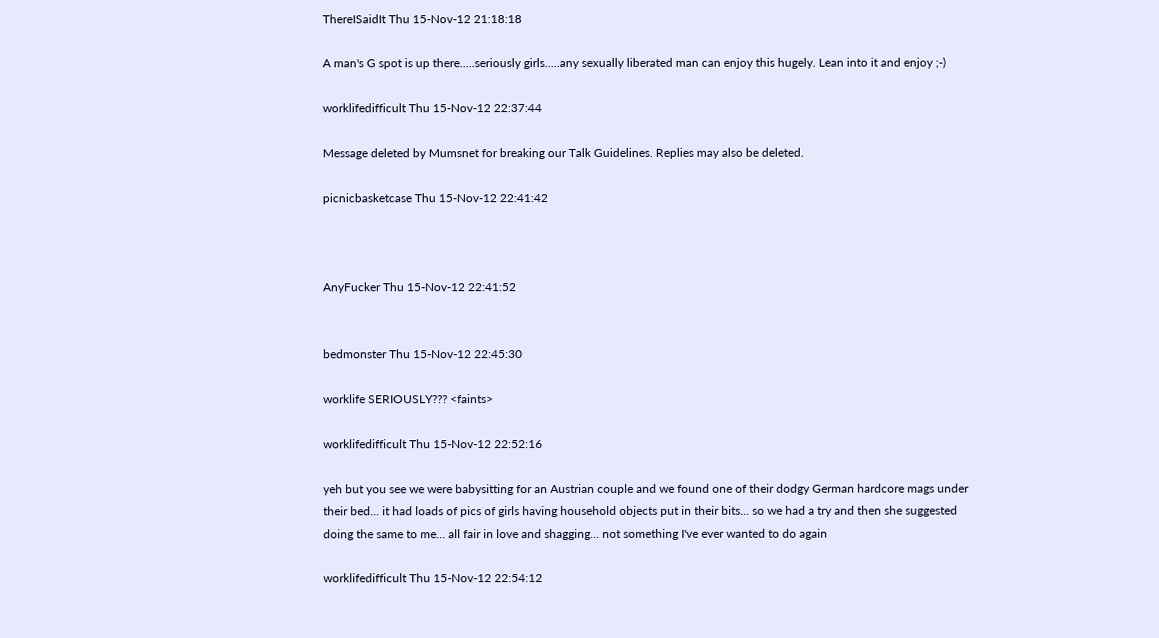ThereISaidIt Thu 15-Nov-12 21:18:18

A man's G spot is up there.....seriously girls.....any sexually liberated man can enjoy this hugely. Lean into it and enjoy ;-)

worklifedifficult Thu 15-Nov-12 22:37:44

Message deleted by Mumsnet for breaking our Talk Guidelines. Replies may also be deleted.

picnicbasketcase Thu 15-Nov-12 22:41:42



AnyFucker Thu 15-Nov-12 22:41:52


bedmonster Thu 15-Nov-12 22:45:30

worklife SERIOUSLY??? <faints>

worklifedifficult Thu 15-Nov-12 22:52:16

yeh but you see we were babysitting for an Austrian couple and we found one of their dodgy German hardcore mags under their bed... it had loads of pics of girls having household objects put in their bits... so we had a try and then she suggested doing the same to me... all fair in love and shagging... not something I've ever wanted to do again

worklifedifficult Thu 15-Nov-12 22:54:12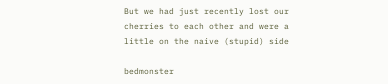But we had just recently lost our cherries to each other and were a little on the naive (stupid) side

bedmonster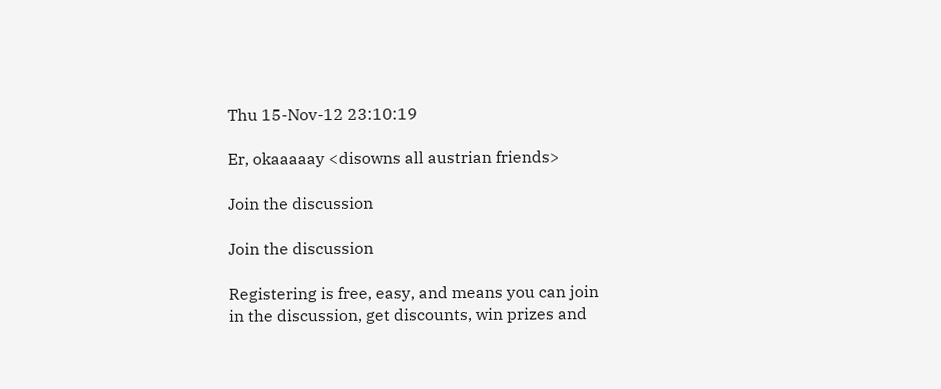Thu 15-Nov-12 23:10:19

Er, okaaaaay <disowns all austrian friends>

Join the discussion

Join the discussion

Registering is free, easy, and means you can join in the discussion, get discounts, win prizes and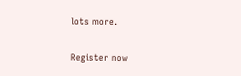lots more.

Register now